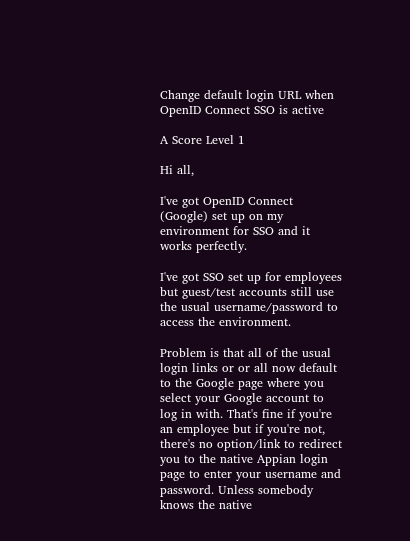Change default login URL when OpenID Connect SSO is active

A Score Level 1

Hi all,

I've got OpenID Connect (Google) set up on my environment for SSO and it works perfectly.

I've got SSO set up for employees but guest/test accounts still use the usual username/password to access the environment.

Problem is that all of the usual login links or or all now default to the Google page where you select your Google account to log in with. That's fine if you're an employee but if you're not, there's no option/link to redirect you to the native Appian login page to enter your username and password. Unless somebody knows the native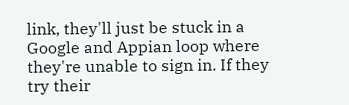link, they'll just be stuck in a Google and Appian loop where they're unable to sign in. If they try their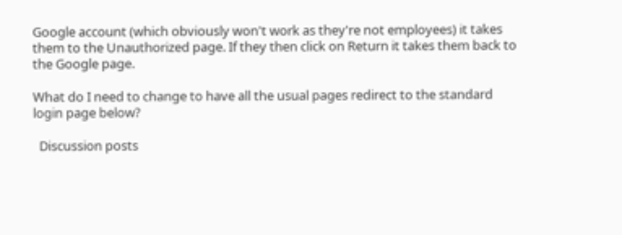Google account (which obviously won't work as they're not employees) it takes them to the Unauthorized page. If they then click on Return it takes them back to the Google page.

What do I need to change to have all the usual pages redirect to the standard login page below?

  Discussion posts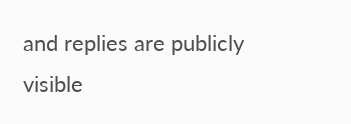and replies are publicly visible